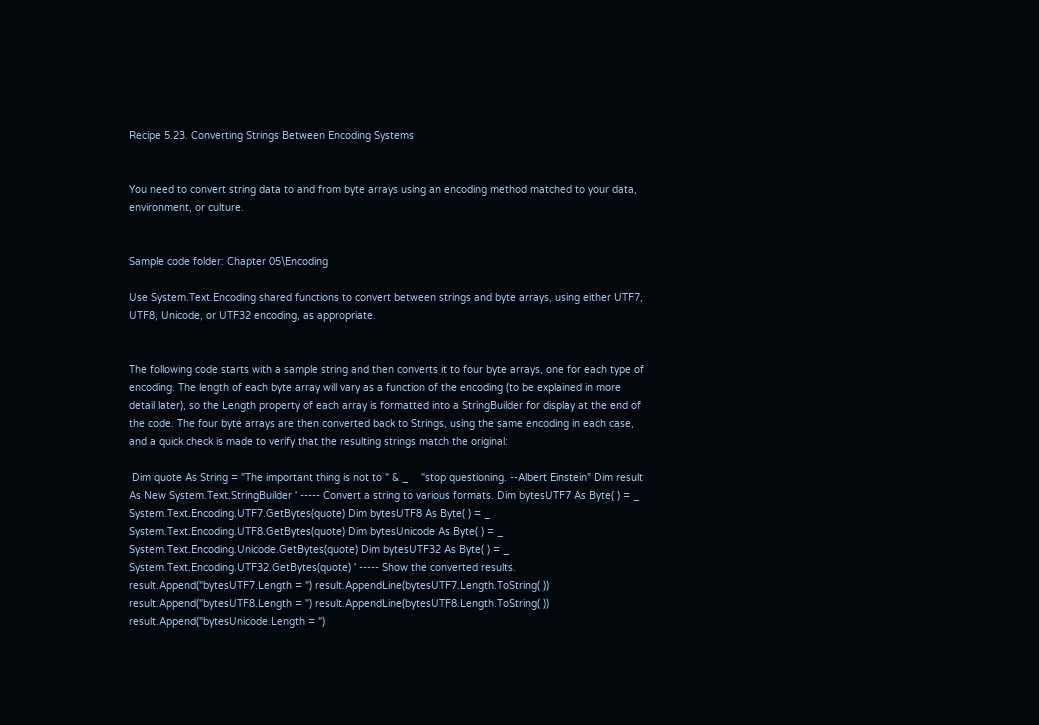Recipe 5.23. Converting Strings Between Encoding Systems


You need to convert string data to and from byte arrays using an encoding method matched to your data, environment, or culture.


Sample code folder: Chapter 05\Encoding

Use System.Text.Encoding shared functions to convert between strings and byte arrays, using either UTF7, UTF8, Unicode, or UTF32 encoding, as appropriate.


The following code starts with a sample string and then converts it to four byte arrays, one for each type of encoding. The length of each byte array will vary as a function of the encoding (to be explained in more detail later), so the Length property of each array is formatted into a StringBuilder for display at the end of the code. The four byte arrays are then converted back to Strings, using the same encoding in each case, and a quick check is made to verify that the resulting strings match the original:

 Dim quote As String = "The important thing is not to " & _    "stop questioning. --Albert Einstein" Dim result As New System.Text.StringBuilder ' ----- Convert a string to various formats. Dim bytesUTF7 As Byte( ) = _    System.Text.Encoding.UTF7.GetBytes(quote) Dim bytesUTF8 As Byte( ) = _    System.Text.Encoding.UTF8.GetBytes(quote) Dim bytesUnicode As Byte( ) = _    System.Text.Encoding.Unicode.GetBytes(quote) Dim bytesUTF32 As Byte( ) = _    System.Text.Encoding.UTF32.GetBytes(quote) ' ----- Show the converted results. result.Append("bytesUTF7.Length = ") result.AppendLine(bytesUTF7.Length.ToString( )) result.Append("bytesUTF8.Length = ") result.AppendLine(bytesUTF8.Length.ToString( )) result.Append("bytesUnicode.Length = ")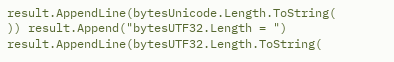result.AppendLine(bytesUnicode.Length.ToString( )) result.Append("bytesUTF32.Length = ") result.AppendLine(bytesUTF32.Length.ToString(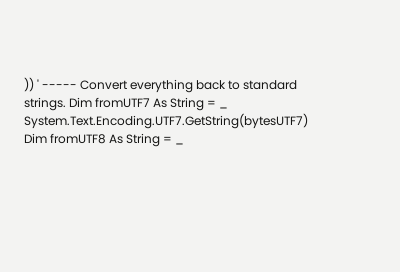)) ' ----- Convert everything back to standard strings. Dim fromUTF7 As String = _    System.Text.Encoding.UTF7.GetString(bytesUTF7) Dim fromUTF8 As String = _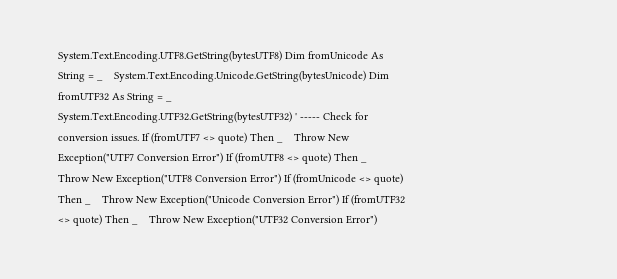System.Text.Encoding.UTF8.GetString(bytesUTF8) Dim fromUnicode As String = _    System.Text.Encoding.Unicode.GetString(bytesUnicode) Dim fromUTF32 As String = _    System.Text.Encoding.UTF32.GetString(bytesUTF32) ' ----- Check for conversion issues. If (fromUTF7 <> quote) Then _    Throw New Exception("UTF7 Conversion Error") If (fromUTF8 <> quote) Then _    Throw New Exception("UTF8 Conversion Error") If (fromUnicode <> quote) Then _    Throw New Exception("Unicode Conversion Error") If (fromUTF32 <> quote) Then _    Throw New Exception("UTF32 Conversion Error")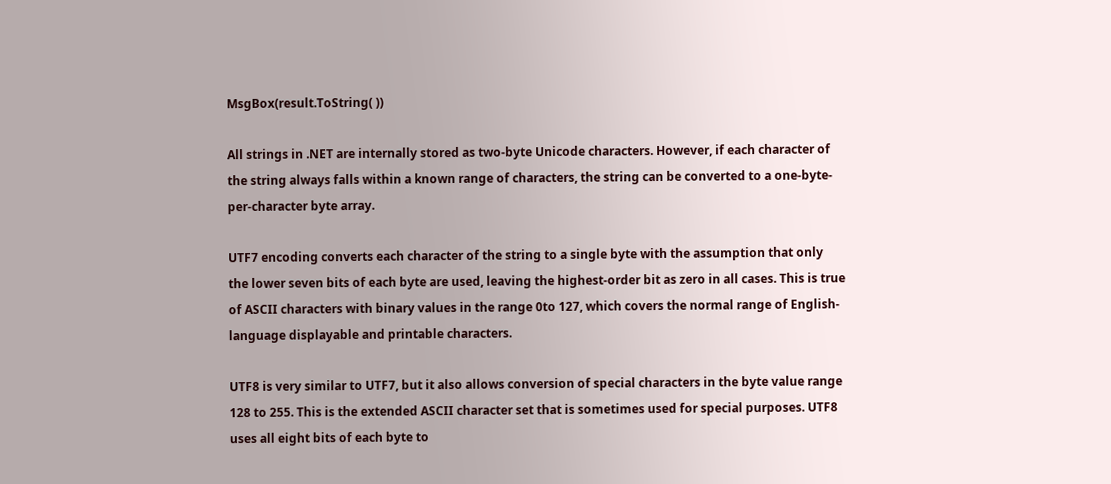MsgBox(result.ToString( ))

All strings in .NET are internally stored as two-byte Unicode characters. However, if each character of the string always falls within a known range of characters, the string can be converted to a one-byte-per-character byte array.

UTF7 encoding converts each character of the string to a single byte with the assumption that only the lower seven bits of each byte are used, leaving the highest-order bit as zero in all cases. This is true of ASCII characters with binary values in the range 0to 127, which covers the normal range of English-language displayable and printable characters.

UTF8 is very similar to UTF7, but it also allows conversion of special characters in the byte value range 128 to 255. This is the extended ASCII character set that is sometimes used for special purposes. UTF8 uses all eight bits of each byte to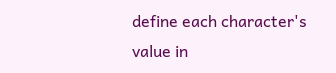define each character's value in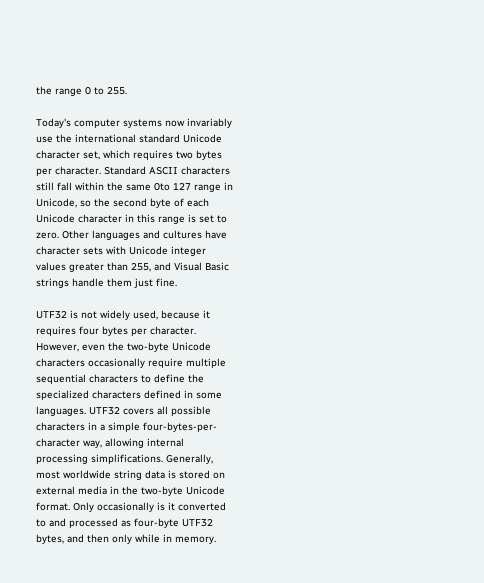the range 0 to 255.

Today's computer systems now invariably use the international standard Unicode character set, which requires two bytes per character. Standard ASCII characters still fall within the same 0to 127 range in Unicode, so the second byte of each Unicode character in this range is set to zero. Other languages and cultures have character sets with Unicode integer values greater than 255, and Visual Basic strings handle them just fine.

UTF32 is not widely used, because it requires four bytes per character. However, even the two-byte Unicode characters occasionally require multiple sequential characters to define the specialized characters defined in some languages. UTF32 covers all possible characters in a simple four-bytes-per-character way, allowing internal processing simplifications. Generally, most worldwide string data is stored on external media in the two-byte Unicode format. Only occasionally is it converted to and processed as four-byte UTF32 bytes, and then only while in memory.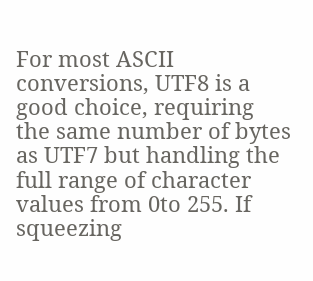For most ASCII conversions, UTF8 is a good choice, requiring the same number of bytes as UTF7 but handling the full range of character values from 0to 255. If squeezing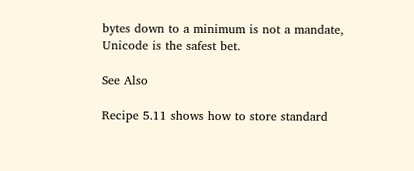bytes down to a minimum is not a mandate, Unicode is the safest bet.

See Also

Recipe 5.11 shows how to store standard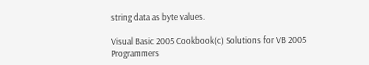string data as byte values.

Visual Basic 2005 Cookbook(c) Solutions for VB 2005 Programmers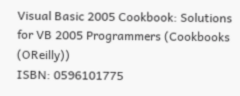Visual Basic 2005 Cookbook: Solutions for VB 2005 Programmers (Cookbooks (OReilly))
ISBN: 0596101775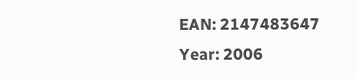EAN: 2147483647
Year: 2006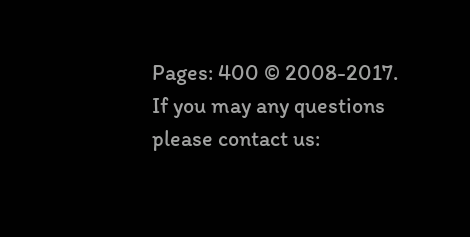Pages: 400 © 2008-2017.
If you may any questions please contact us: